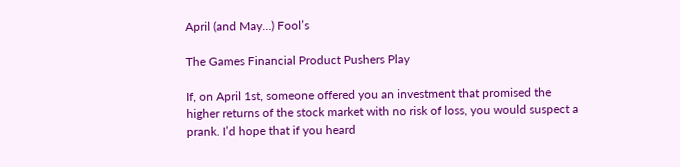April (and May…) Fool’s

The Games Financial Product Pushers Play

If, on April 1st, someone offered you an investment that promised the higher returns of the stock market with no risk of loss, you would suspect a prank. I’d hope that if you heard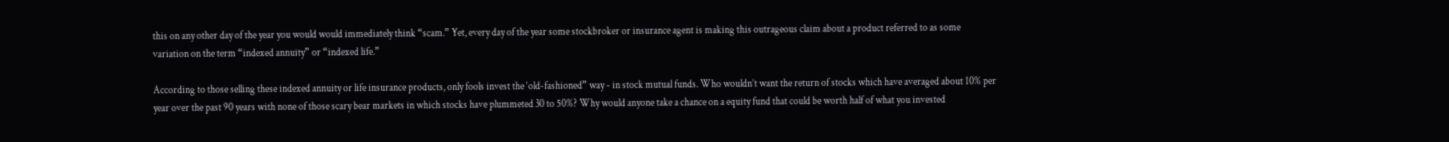this on any other day of the year you would would immediately think “scam.” Yet, every day of the year some stockbroker or insurance agent is making this outrageous claim about a product referred to as some variation on the term “indexed annuity” or “indexed life.”

According to those selling these indexed annuity or life insurance products, only fools invest the ‘old-fashioned” way - in stock mutual funds. Who wouldn’t want the return of stocks which have averaged about 10% per year over the past 90 years with none of those scary bear markets in which stocks have plummeted 30 to 50%? Why would anyone take a chance on a equity fund that could be worth half of what you invested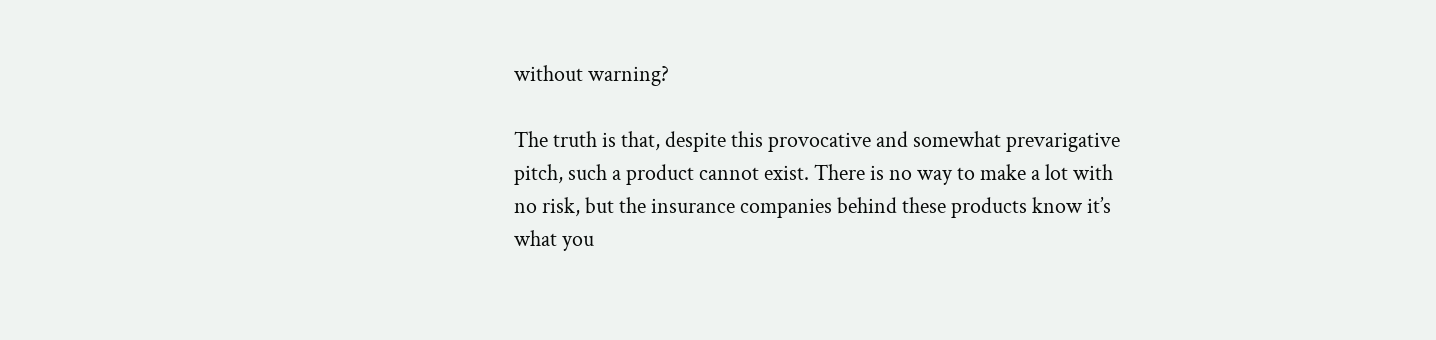without warning?

The truth is that, despite this provocative and somewhat prevarigative pitch, such a product cannot exist. There is no way to make a lot with no risk, but the insurance companies behind these products know it’s what you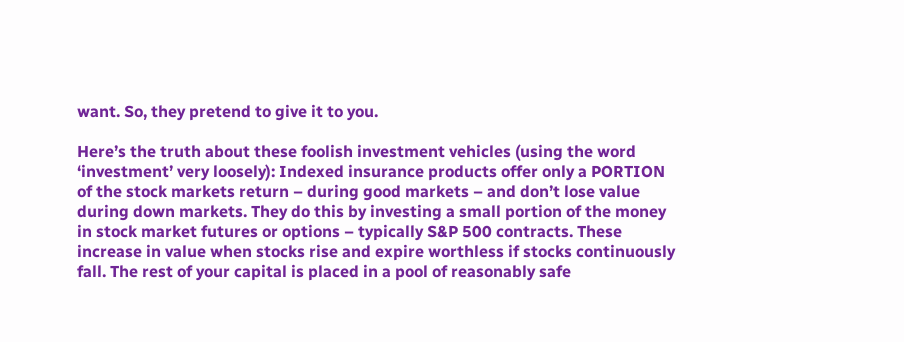want. So, they pretend to give it to you.

Here’s the truth about these foolish investment vehicles (using the word ‘investment’ very loosely): Indexed insurance products offer only a PORTION of the stock markets return – during good markets – and don’t lose value during down markets. They do this by investing a small portion of the money in stock market futures or options – typically S&P 500 contracts. These increase in value when stocks rise and expire worthless if stocks continuously fall. The rest of your capital is placed in a pool of reasonably safe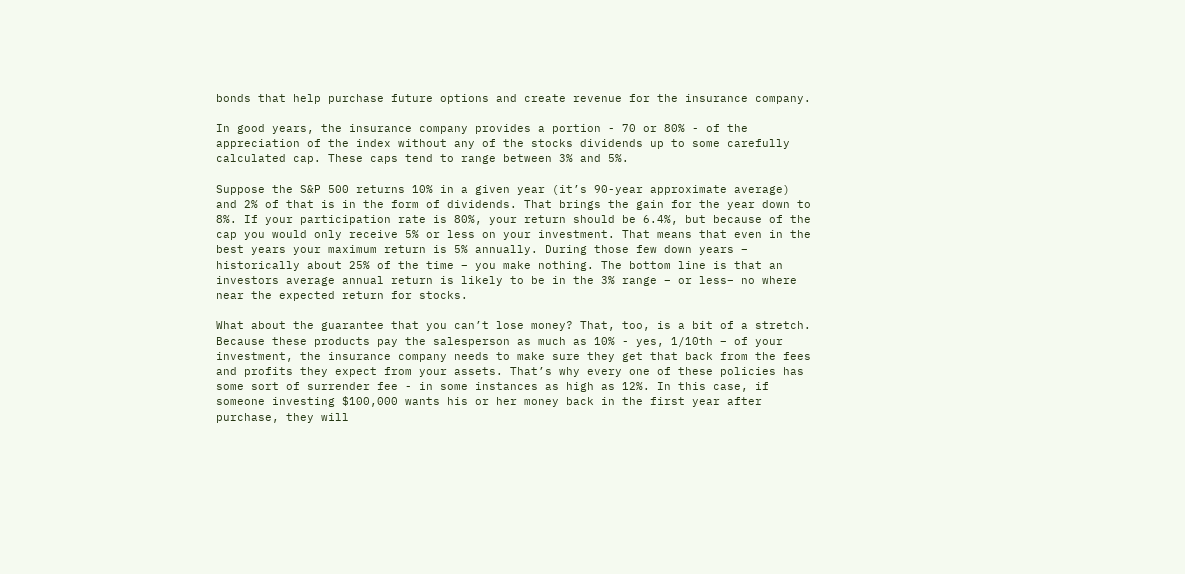bonds that help purchase future options and create revenue for the insurance company.

In good years, the insurance company provides a portion - 70 or 80% - of the appreciation of the index without any of the stocks dividends up to some carefully calculated cap. These caps tend to range between 3% and 5%.

Suppose the S&P 500 returns 10% in a given year (it’s 90-year approximate average) and 2% of that is in the form of dividends. That brings the gain for the year down to 8%. If your participation rate is 80%, your return should be 6.4%, but because of the cap you would only receive 5% or less on your investment. That means that even in the best years your maximum return is 5% annually. During those few down years – historically about 25% of the time – you make nothing. The bottom line is that an investors average annual return is likely to be in the 3% range – or less– no where near the expected return for stocks.

What about the guarantee that you can’t lose money? That, too, is a bit of a stretch. Because these products pay the salesperson as much as 10% - yes, 1/10th – of your investment, the insurance company needs to make sure they get that back from the fees and profits they expect from your assets. That’s why every one of these policies has some sort of surrender fee - in some instances as high as 12%. In this case, if someone investing $100,000 wants his or her money back in the first year after purchase, they will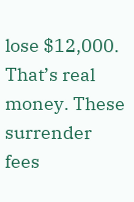lose $12,000. That’s real money. These surrender fees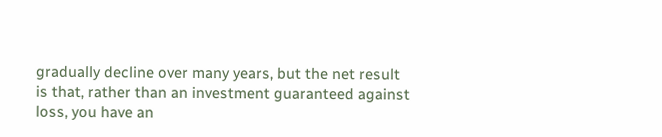gradually decline over many years, but the net result is that, rather than an investment guaranteed against loss, you have an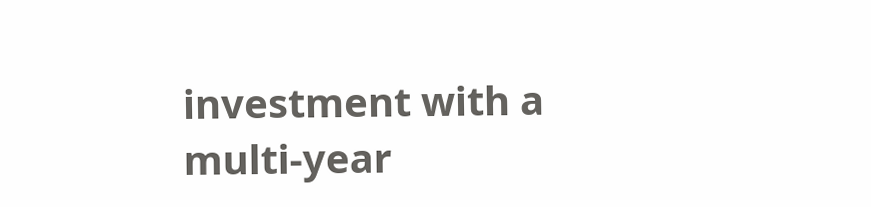investment with a multi-year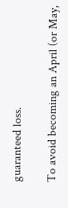guaranteed loss.

To avoid becoming an April (or May,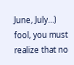June, July…) fool, you must realize that no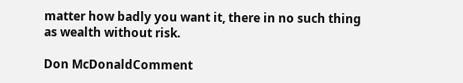matter how badly you want it, there in no such thing as wealth without risk.

Don McDonaldComment